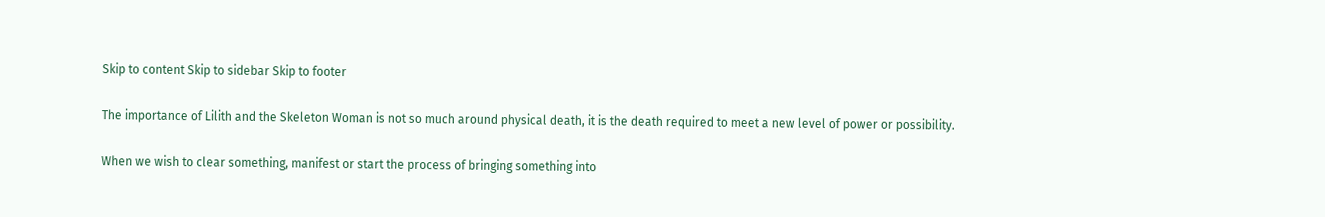Skip to content Skip to sidebar Skip to footer

The importance of Lilith and the Skeleton Woman is not so much around physical death, it is the death required to meet a new level of power or possibility.

When we wish to clear something, manifest or start the process of bringing something into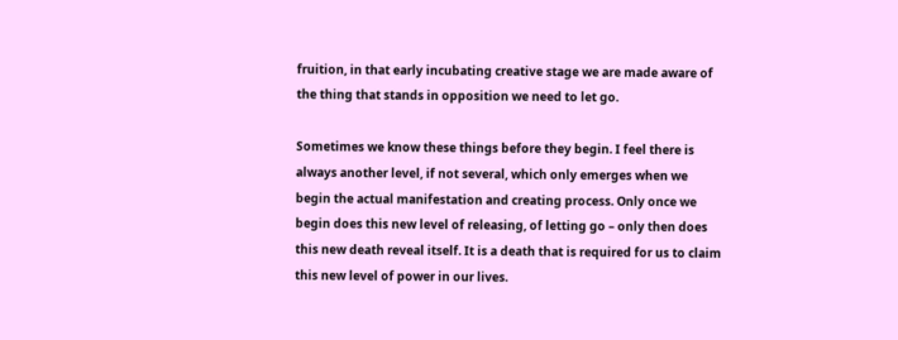fruition, in that early incubating creative stage we are made aware of the thing that stands in opposition we need to let go.

Sometimes we know these things before they begin. I feel there is always another level, if not several, which only emerges when we begin the actual manifestation and creating process. Only once we begin does this new level of releasing, of letting go – only then does this new death reveal itself. It is a death that is required for us to claim this new level of power in our lives.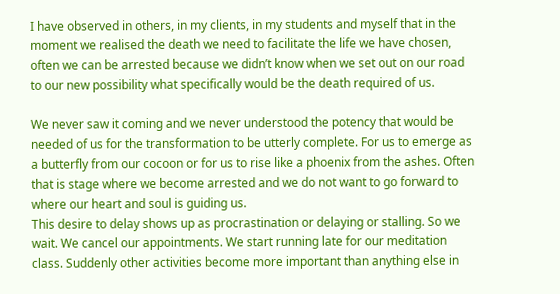I have observed in others, in my clients, in my students and myself that in the moment we realised the death we need to facilitate the life we have chosen, often we can be arrested because we didn’t know when we set out on our road to our new possibility what specifically would be the death required of us.

We never saw it coming and we never understood the potency that would be needed of us for the transformation to be utterly complete. For us to emerge as a butterfly from our cocoon or for us to rise like a phoenix from the ashes. Often that is stage where we become arrested and we do not want to go forward to where our heart and soul is guiding us.
This desire to delay shows up as procrastination or delaying or stalling. So we wait. We cancel our appointments. We start running late for our meditation class. Suddenly other activities become more important than anything else in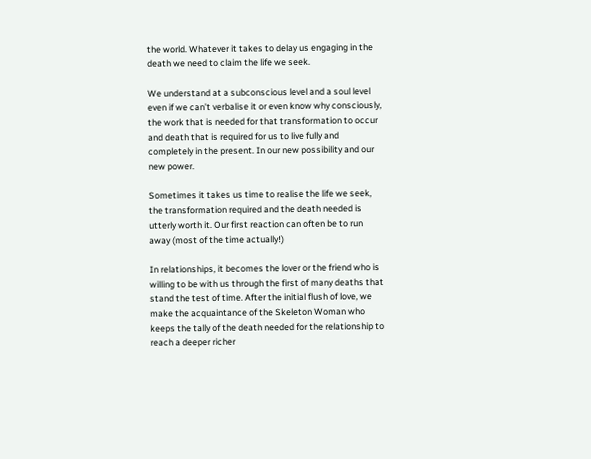the world. Whatever it takes to delay us engaging in the death we need to claim the life we seek.

We understand at a subconscious level and a soul level even if we can’t verbalise it or even know why consciously, the work that is needed for that transformation to occur and death that is required for us to live fully and completely in the present. In our new possibility and our new power.

Sometimes it takes us time to realise the life we seek, the transformation required and the death needed is utterly worth it. Our first reaction can often be to run away (most of the time actually!)

In relationships, it becomes the lover or the friend who is willing to be with us through the first of many deaths that stand the test of time. After the initial flush of love, we make the acquaintance of the Skeleton Woman who keeps the tally of the death needed for the relationship to reach a deeper richer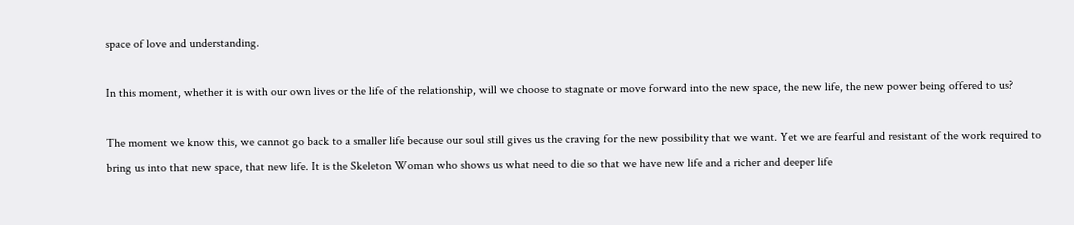space of love and understanding.

In this moment, whether it is with our own lives or the life of the relationship, will we choose to stagnate or move forward into the new space, the new life, the new power being offered to us?

The moment we know this, we cannot go back to a smaller life because our soul still gives us the craving for the new possibility that we want. Yet we are fearful and resistant of the work required to bring us into that new space, that new life. It is the Skeleton Woman who shows us what need to die so that we have new life and a richer and deeper life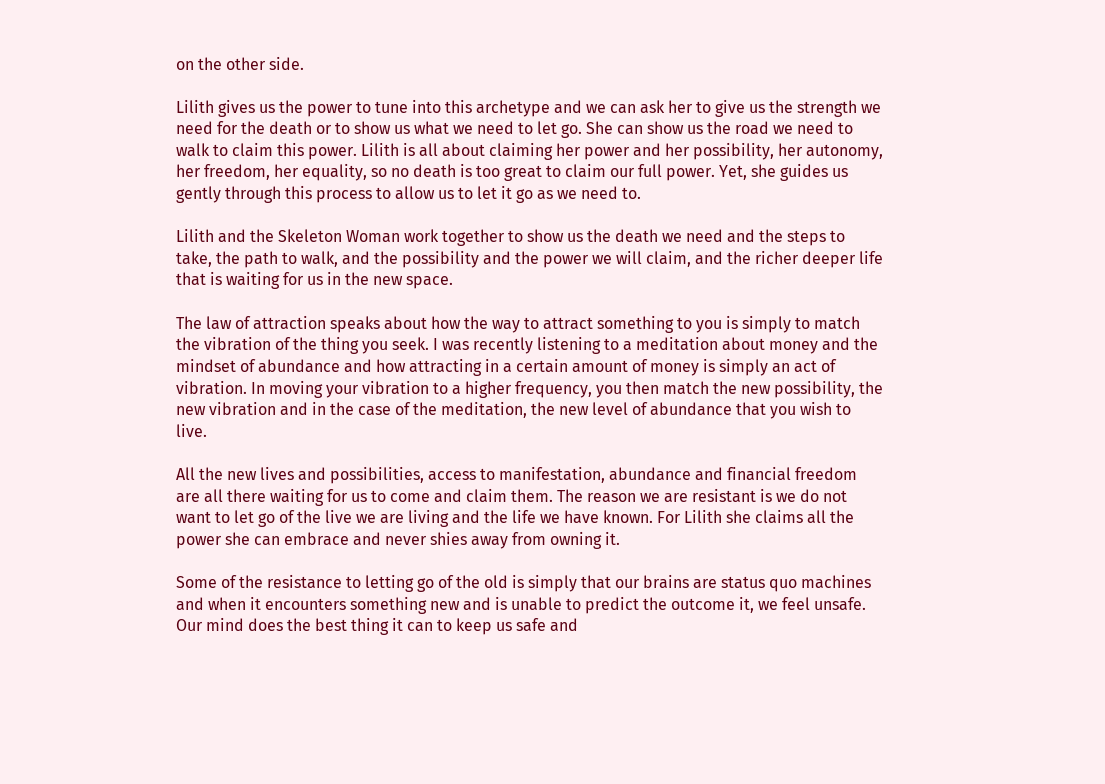on the other side.

Lilith gives us the power to tune into this archetype and we can ask her to give us the strength we need for the death or to show us what we need to let go. She can show us the road we need to walk to claim this power. Lilith is all about claiming her power and her possibility, her autonomy, her freedom, her equality, so no death is too great to claim our full power. Yet, she guides us gently through this process to allow us to let it go as we need to.

Lilith and the Skeleton Woman work together to show us the death we need and the steps to take, the path to walk, and the possibility and the power we will claim, and the richer deeper life that is waiting for us in the new space.

The law of attraction speaks about how the way to attract something to you is simply to match the vibration of the thing you seek. I was recently listening to a meditation about money and the mindset of abundance and how attracting in a certain amount of money is simply an act of vibration. In moving your vibration to a higher frequency, you then match the new possibility, the new vibration and in the case of the meditation, the new level of abundance that you wish to live.

All the new lives and possibilities, access to manifestation, abundance and financial freedom are all there waiting for us to come and claim them. The reason we are resistant is we do not want to let go of the live we are living and the life we have known. For Lilith she claims all the power she can embrace and never shies away from owning it.

Some of the resistance to letting go of the old is simply that our brains are status quo machines and when it encounters something new and is unable to predict the outcome it, we feel unsafe. Our mind does the best thing it can to keep us safe and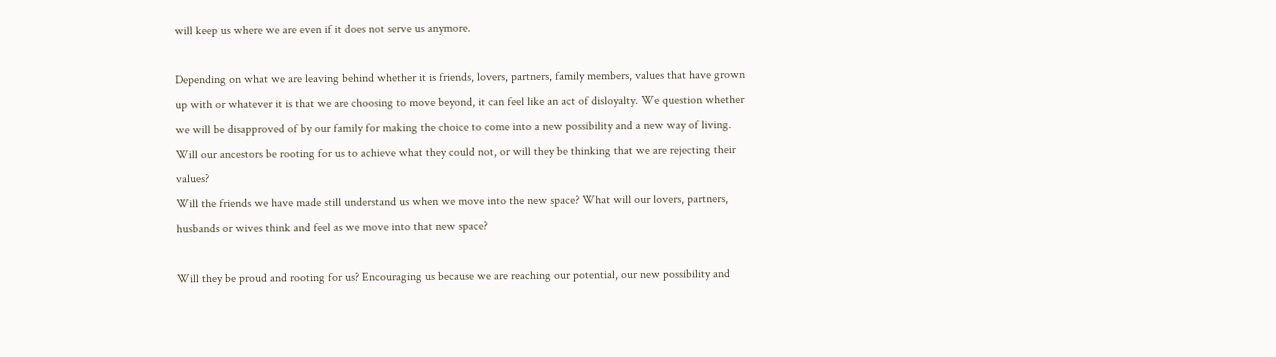will keep us where we are even if it does not serve us anymore.

Depending on what we are leaving behind whether it is friends, lovers, partners, family members, values that have grown up with or whatever it is that we are choosing to move beyond, it can feel like an act of disloyalty. We question whether we will be disapproved of by our family for making the choice to come into a new possibility and a new way of living. Will our ancestors be rooting for us to achieve what they could not, or will they be thinking that we are rejecting their values?
Will the friends we have made still understand us when we move into the new space? What will our lovers, partners, husbands or wives think and feel as we move into that new space?

Will they be proud and rooting for us? Encouraging us because we are reaching our potential, our new possibility and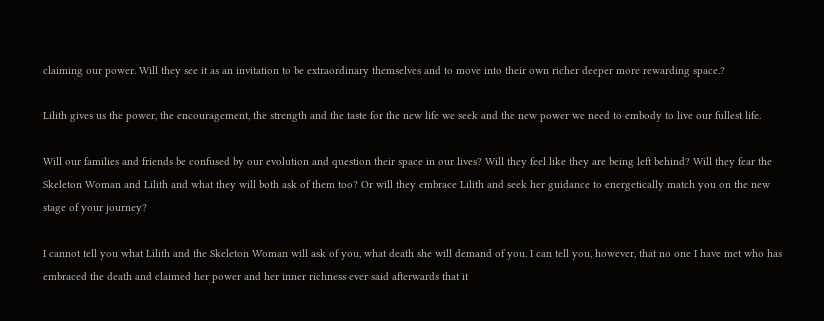claiming our power. Will they see it as an invitation to be extraordinary themselves and to move into their own richer deeper more rewarding space.?

Lilith gives us the power, the encouragement, the strength and the taste for the new life we seek and the new power we need to embody to live our fullest life.

Will our families and friends be confused by our evolution and question their space in our lives? Will they feel like they are being left behind? Will they fear the Skeleton Woman and Lilith and what they will both ask of them too? Or will they embrace Lilith and seek her guidance to energetically match you on the new stage of your journey?

I cannot tell you what Lilith and the Skeleton Woman will ask of you, what death she will demand of you. I can tell you, however, that no one I have met who has embraced the death and claimed her power and her inner richness ever said afterwards that it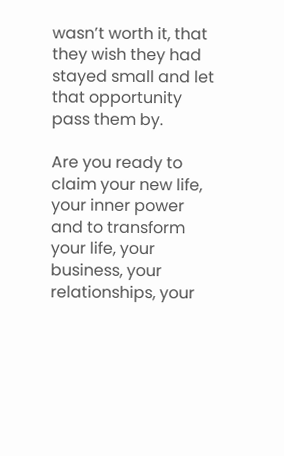wasn’t worth it, that they wish they had stayed small and let that opportunity pass them by.

Are you ready to claim your new life, your inner power and to transform your life, your business, your relationships, your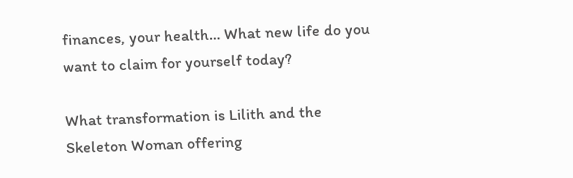finances, your health… What new life do you want to claim for yourself today?

What transformation is Lilith and the Skeleton Woman offering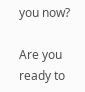you now?

Are you ready to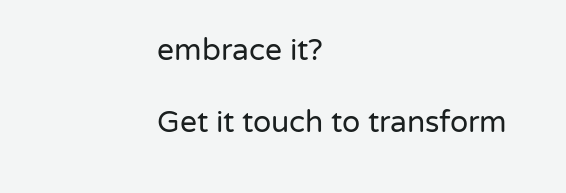embrace it?

Get it touch to transform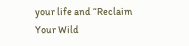your life and “Reclaim Your Wild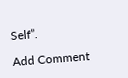Self”.

Add Comment